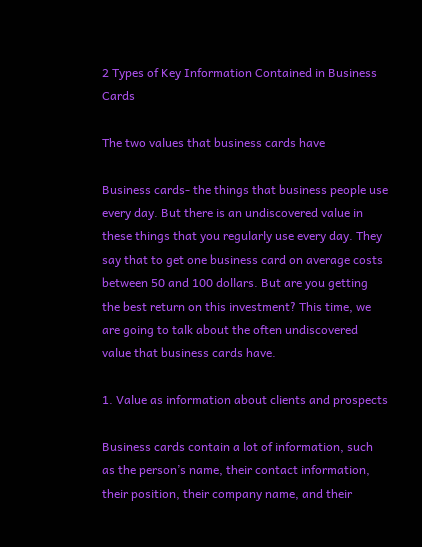2 Types of Key Information Contained in Business Cards

The two values that business cards have

Business cards- the things that business people use every day. But there is an undiscovered value in these things that you regularly use every day. They say that to get one business card on average costs between 50 and 100 dollars. But are you getting the best return on this investment? This time, we are going to talk about the often undiscovered value that business cards have.

1. Value as information about clients and prospects

Business cards contain a lot of information, such as the person’s name, their contact information, their position, their company name, and their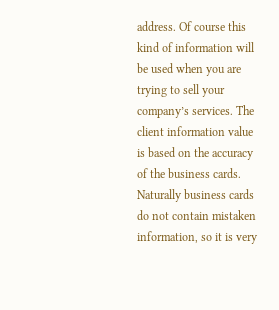address. Of course this kind of information will be used when you are trying to sell your company’s services. The client information value is based on the accuracy of the business cards. Naturally business cards do not contain mistaken information, so it is very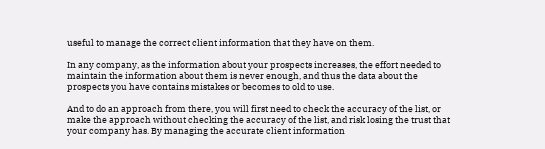useful to manage the correct client information that they have on them.

In any company, as the information about your prospects increases, the effort needed to maintain the information about them is never enough, and thus the data about the prospects you have contains mistakes or becomes to old to use.

And to do an approach from there, you will first need to check the accuracy of the list, or make the approach without checking the accuracy of the list, and risk losing the trust that your company has. By managing the accurate client information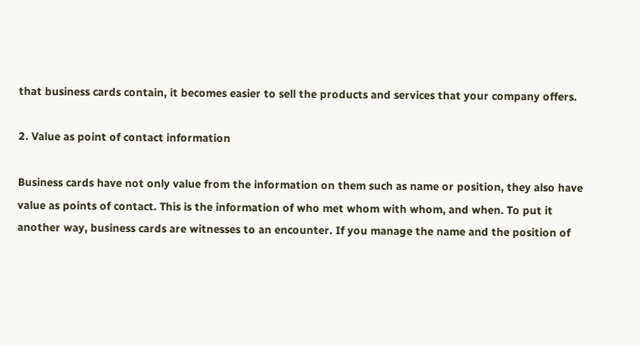that business cards contain, it becomes easier to sell the products and services that your company offers.

2. Value as point of contact information

Business cards have not only value from the information on them such as name or position, they also have value as points of contact. This is the information of who met whom with whom, and when. To put it another way, business cards are witnesses to an encounter. If you manage the name and the position of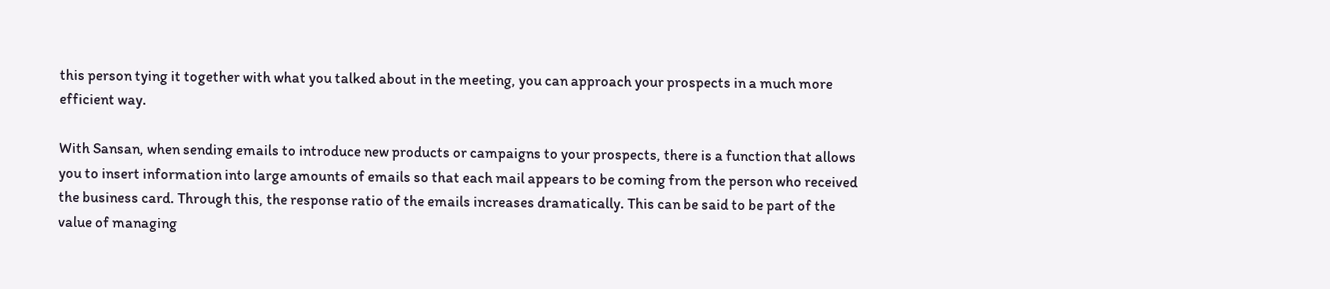this person tying it together with what you talked about in the meeting, you can approach your prospects in a much more efficient way.

With Sansan, when sending emails to introduce new products or campaigns to your prospects, there is a function that allows you to insert information into large amounts of emails so that each mail appears to be coming from the person who received the business card. Through this, the response ratio of the emails increases dramatically. This can be said to be part of the value of managing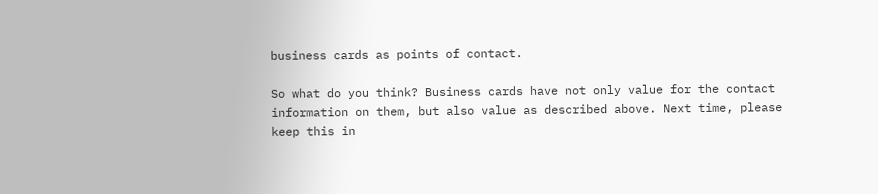business cards as points of contact.

So what do you think? Business cards have not only value for the contact information on them, but also value as described above. Next time, please keep this in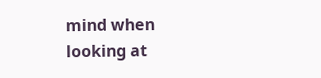mind when looking at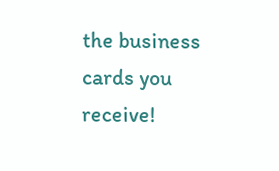the business cards you receive!